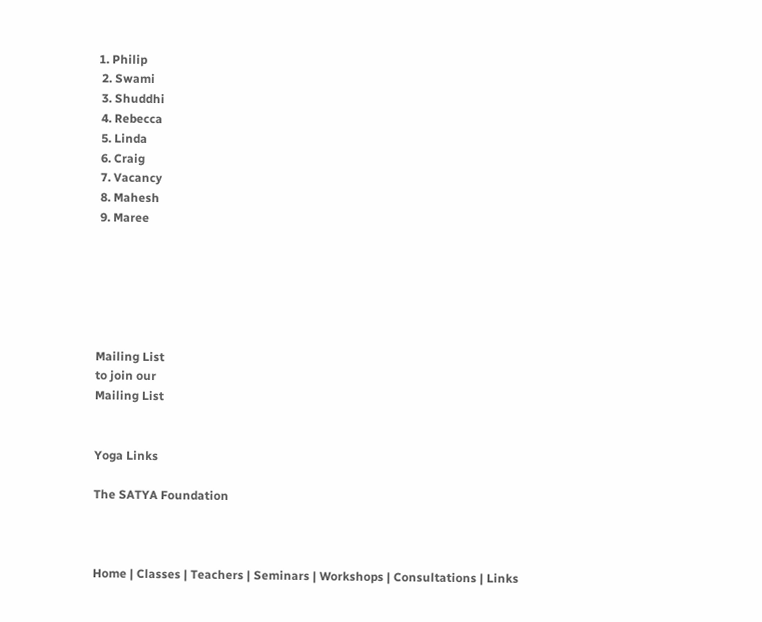1. Philip
 2. Swami
 3. Shuddhi
 4. Rebecca
 5. Linda
 6. Craig
 7. Vacancy
 8. Mahesh
 9. Maree






Mailing List
to join our
Mailing List


Yoga Links

The SATYA Foundation



Home | Classes | Teachers | Seminars | Workshops | Consultations | Links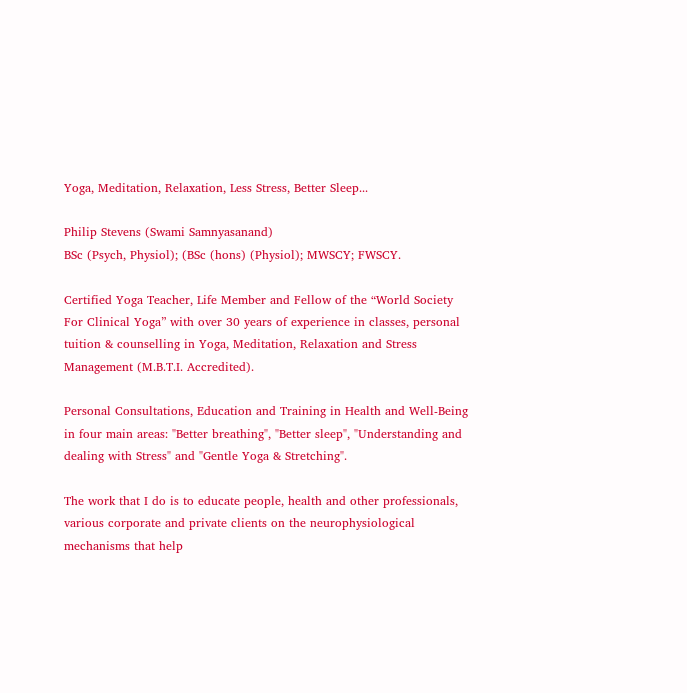Yoga, Meditation, Relaxation, Less Stress, Better Sleep...

Philip Stevens (Swami Samnyasanand)
BSc (Psych, Physiol); (BSc (hons) (Physiol); MWSCY; FWSCY.

Certified Yoga Teacher, Life Member and Fellow of the “World Society For Clinical Yoga” with over 30 years of experience in classes, personal tuition & counselling in Yoga, Meditation, Relaxation and Stress Management (M.B.T.I. Accredited).

Personal Consultations, Education and Training in Health and Well-Being in four main areas: "Better breathing", "Better sleep", "Understanding and dealing with Stress" and "Gentle Yoga & Stretching".

The work that I do is to educate people, health and other professionals, various corporate and private clients on the neurophysiological mechanisms that help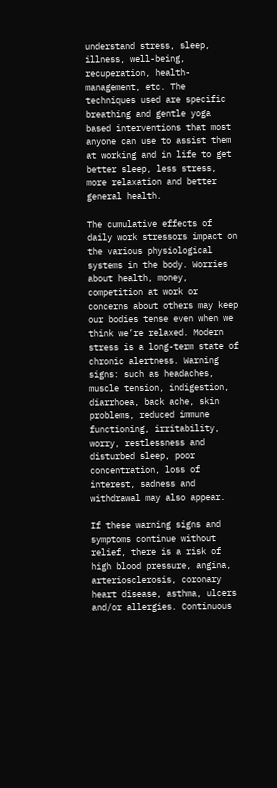understand stress, sleep, illness, well-being, recuperation, health-management, etc. The techniques used are specific breathing and gentle yoga based interventions that most anyone can use to assist them at working and in life to get better sleep, less stress, more relaxation and better general health.

The cumulative effects of daily work stressors impact on the various physiological systems in the body. Worries about health, money, competition at work or concerns about others may keep our bodies tense even when we think we’re relaxed. Modern stress is a long-term state of chronic alertness. Warning signs: such as headaches, muscle tension, indigestion, diarrhoea, back ache, skin problems, reduced immune functioning, irritability, worry, restlessness and disturbed sleep, poor concentration, loss of interest, sadness and withdrawal may also appear.

If these warning signs and symptoms continue without relief, there is a risk of high blood pressure, angina, arteriosclerosis, coronary heart disease, asthma, ulcers and/or allergies. Continuous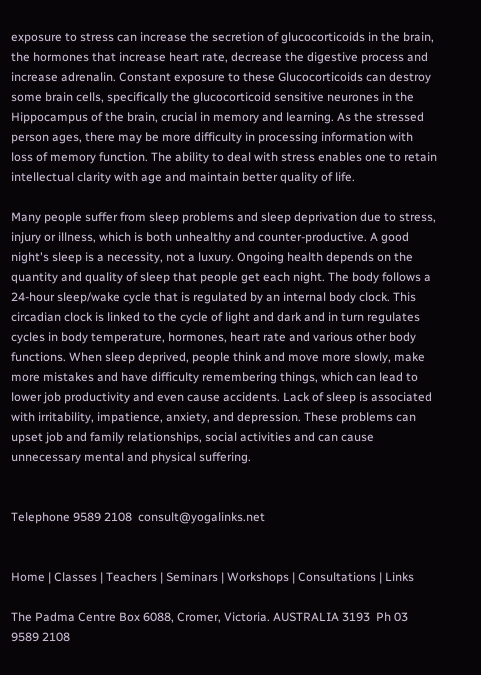exposure to stress can increase the secretion of glucocorticoids in the brain, the hormones that increase heart rate, decrease the digestive process and increase adrenalin. Constant exposure to these Glucocorticoids can destroy some brain cells, specifically the glucocorticoid sensitive neurones in the Hippocampus of the brain, crucial in memory and learning. As the stressed person ages, there may be more difficulty in processing information with loss of memory function. The ability to deal with stress enables one to retain intellectual clarity with age and maintain better quality of life.

Many people suffer from sleep problems and sleep deprivation due to stress, injury or illness, which is both unhealthy and counter-productive. A good night's sleep is a necessity, not a luxury. Ongoing health depends on the quantity and quality of sleep that people get each night. The body follows a 24-hour sleep/wake cycle that is regulated by an internal body clock. This circadian clock is linked to the cycle of light and dark and in turn regulates cycles in body temperature, hormones, heart rate and various other body functions. When sleep deprived, people think and move more slowly, make more mistakes and have difficulty remembering things, which can lead to lower job productivity and even cause accidents. Lack of sleep is associated with irritability, impatience, anxiety, and depression. These problems can upset job and family relationships, social activities and can cause unnecessary mental and physical suffering.


Telephone 9589 2108  consult@yogalinks.net


Home | Classes | Teachers | Seminars | Workshops | Consultations | Links

The Padma Centre Box 6088, Cromer, Victoria. AUSTRALIA 3193  Ph 03 9589 2108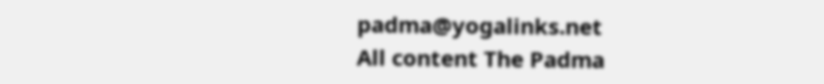padma@yogalinks.net
All content The Padma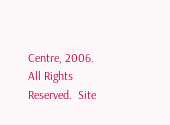Centre, 2006.  All Rights Reserved.  Site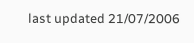last updated 21/07/2006